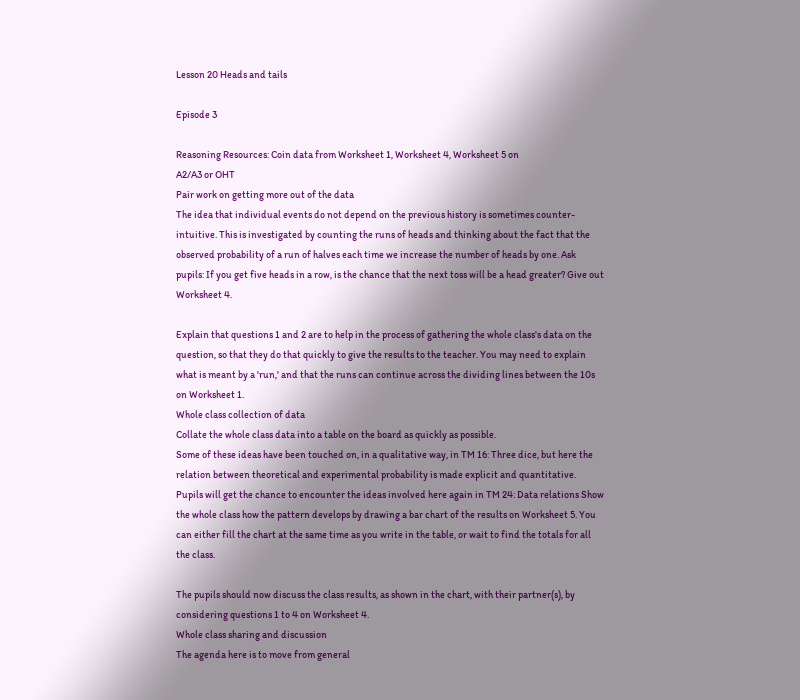Lesson 20 Heads and tails

Episode 3

Reasoning Resources: Coin data from Worksheet 1, Worksheet 4, Worksheet 5 on
A2/A3 or OHT
Pair work on getting more out of the data
The idea that individual events do not depend on the previous history is sometimes counter-intuitive. This is investigated by counting the runs of heads and thinking about the fact that the observed probability of a run of halves each time we increase the number of heads by one. Ask pupils: If you get five heads in a row, is the chance that the next toss will be a head greater? Give out Worksheet 4.

Explain that questions 1 and 2 are to help in the process of gathering the whole class's data on the question, so that they do that quickly to give the results to the teacher. You may need to explain what is meant by a 'run,' and that the runs can continue across the dividing lines between the 10s on Worksheet 1.
Whole class collection of data
Collate the whole class data into a table on the board as quickly as possible.
Some of these ideas have been touched on, in a qualitative way, in TM 16: Three dice, but here the relation between theoretical and experimental probability is made explicit and quantitative. Pupils will get the chance to encounter the ideas involved here again in TM 24: Data relations Show the whole class how the pattern develops by drawing a bar chart of the results on Worksheet 5. You can either fill the chart at the same time as you write in the table, or wait to find the totals for all the class.

The pupils should now discuss the class results, as shown in the chart, with their partner(s), by considering questions 1 to 4 on Worksheet 4.
Whole class sharing and discussion
The agenda here is to move from general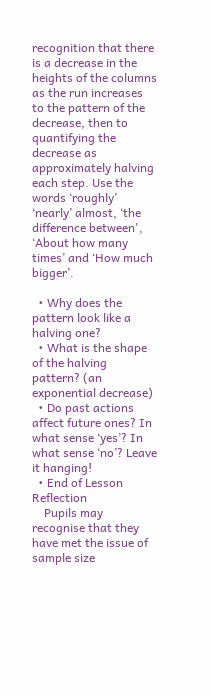recognition that there is a decrease in the heights of the columns as the run increases to the pattern of the decrease, then to quantifying the decrease as approximately halving each step. Use the words ‘roughly’ ‘nearly’ almost, ‘the difference between', ‘About how many times’ and ‘How much bigger’.

  • Why does the pattern look like a halving one?
  • What is the shape of the halving pattern? (an exponential decrease)
  • Do past actions affect future ones? In what sense ‘yes’? In what sense ‘no’? Leave it hanging!
  • End of Lesson Reflection
    Pupils may recognise that they have met the issue of sample size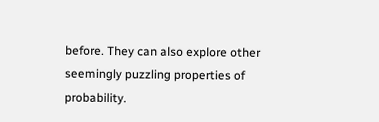before. They can also explore other seemingly puzzling properties of probability.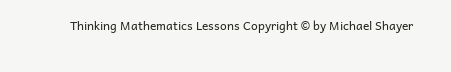Thinking Mathematics Lessons Copyright © by Michael Shayer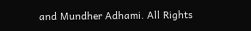and Mundher Adhami. All Rights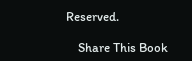Reserved.

    Share This Book